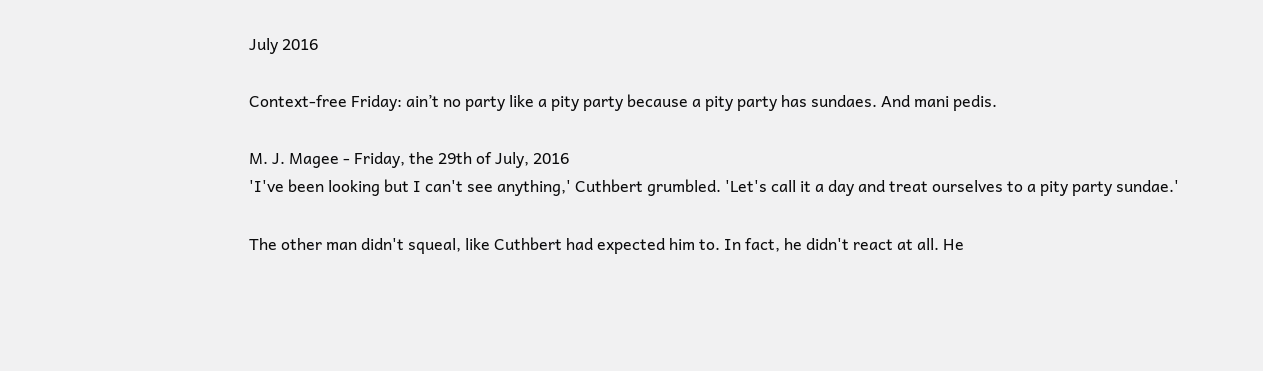July 2016

Context-free Friday: ain’t no party like a pity party because a pity party has sundaes. And mani pedis.

M. J. Magee - Friday, the 29th of July, 2016
'I've been looking but I can't see anything,' Cuthbert grumbled. 'Let's call it a day and treat ourselves to a pity party sundae.'

The other man didn't squeal, like Cuthbert had expected him to. In fact, he didn't react at all. He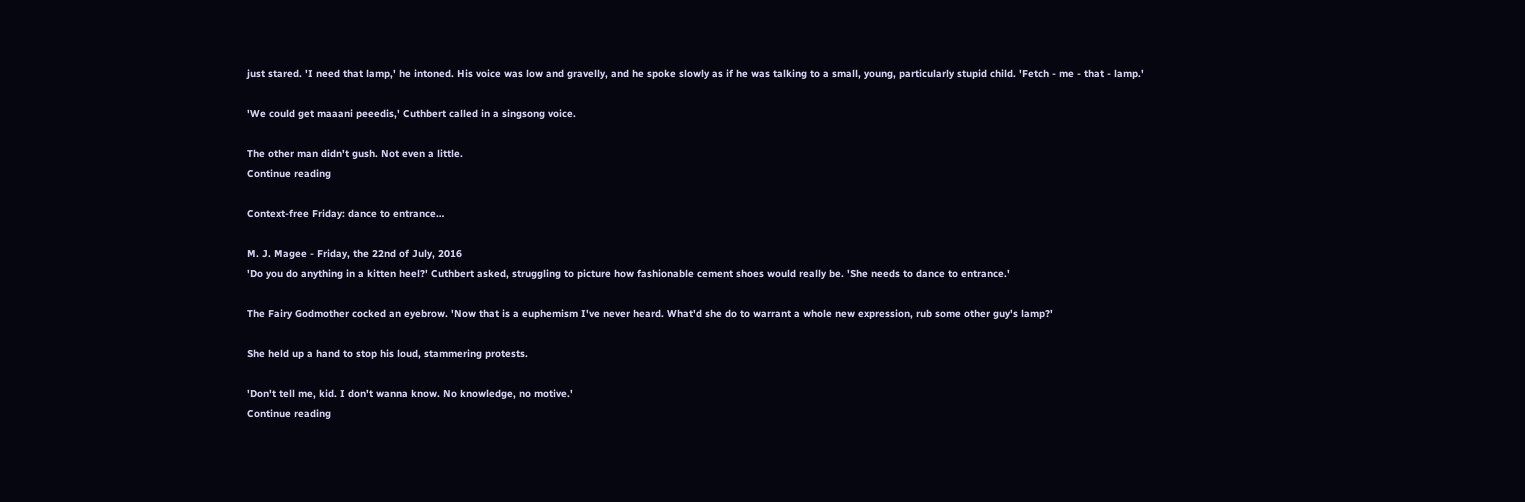just stared. 'I need that lamp,' he intoned. His voice was low and gravelly, and he spoke slowly as if he was talking to a small, young, particularly stupid child. 'Fetch - me - that - lamp.'

'We could get maaani peeedis,' Cuthbert called in a singsong voice.

The other man didn't gush. Not even a little.
Continue reading

Context-free Friday: dance to entrance…

M. J. Magee - Friday, the 22nd of July, 2016
'Do you do anything in a kitten heel?' Cuthbert asked, struggling to picture how fashionable cement shoes would really be. 'She needs to dance to entrance.'

The Fairy Godmother cocked an eyebrow. 'Now that is a euphemism I've never heard. What'd she do to warrant a whole new expression, rub some other guy's lamp?'

She held up a hand to stop his loud, stammering protests.

'Don't tell me, kid. I don't wanna know. No knowledge, no motive.'
Continue reading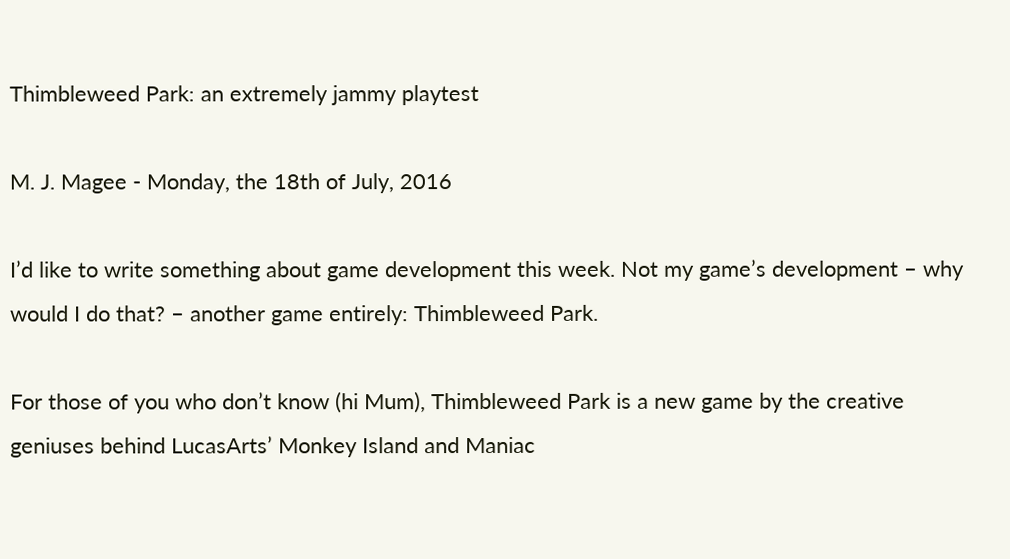Thimbleweed Park: an extremely jammy playtest

M. J. Magee - Monday, the 18th of July, 2016

I’d like to write something about game development this week. Not my game’s development – why would I do that? – another game entirely: Thimbleweed Park.

For those of you who don’t know (hi Mum), Thimbleweed Park is a new game by the creative geniuses behind LucasArts’ Monkey Island and Maniac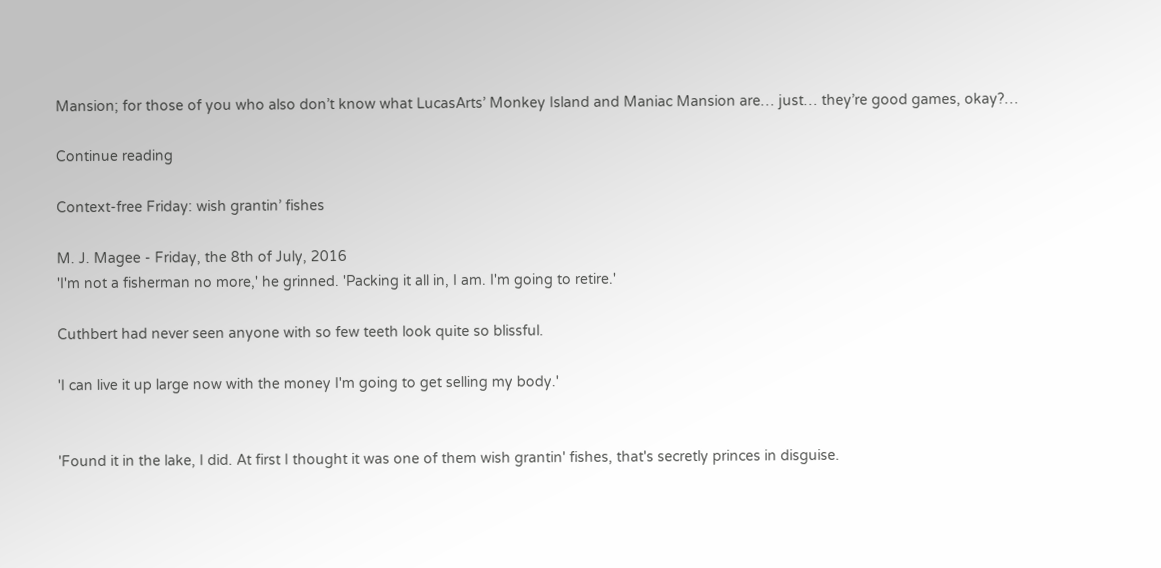Mansion; for those of you who also don’t know what LucasArts’ Monkey Island and Maniac Mansion are… just… they’re good games, okay?…

Continue reading

Context-free Friday: wish grantin’ fishes

M. J. Magee - Friday, the 8th of July, 2016
'I'm not a fisherman no more,' he grinned. 'Packing it all in, I am. I'm going to retire.'

Cuthbert had never seen anyone with so few teeth look quite so blissful.

'I can live it up large now with the money I'm going to get selling my body.'


'Found it in the lake, I did. At first I thought it was one of them wish grantin' fishes, that's secretly princes in disguise.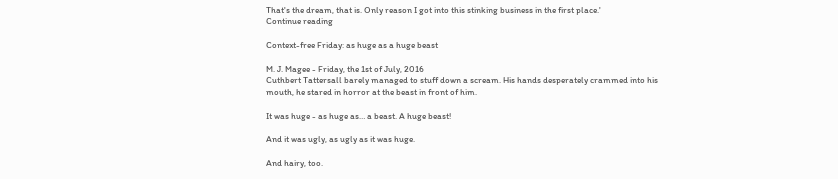That's the dream, that is. Only reason I got into this stinking business in the first place.'
Continue reading

Context-free Friday: as huge as a huge beast

M. J. Magee - Friday, the 1st of July, 2016
Cuthbert Tattersall barely managed to stuff down a scream. His hands desperately crammed into his mouth, he stared in horror at the beast in front of him.

It was huge - as huge as… a beast. A huge beast!

And it was ugly, as ugly as it was huge.

And hairy, too.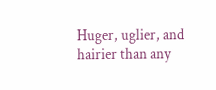Huger, uglier, and hairier than any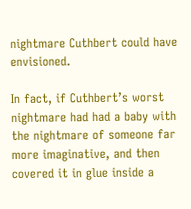nightmare Cuthbert could have envisioned.

In fact, if Cuthbert’s worst nightmare had had a baby with the nightmare of someone far more imaginative, and then covered it in glue inside a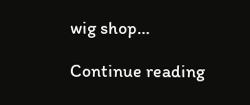wig shop…

Continue reading